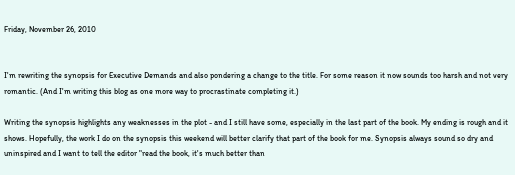Friday, November 26, 2010


I'm rewriting the synopsis for Executive Demands and also pondering a change to the title. For some reason it now sounds too harsh and not very romantic. (And I'm writing this blog as one more way to procrastinate completing it.)

Writing the synopsis highlights any weaknesses in the plot - and I still have some, especially in the last part of the book. My ending is rough and it shows. Hopefully, the work I do on the synopsis this weekend will better clarify that part of the book for me. Synopsis always sound so dry and uninspired and I want to tell the editor "read the book, it's much better than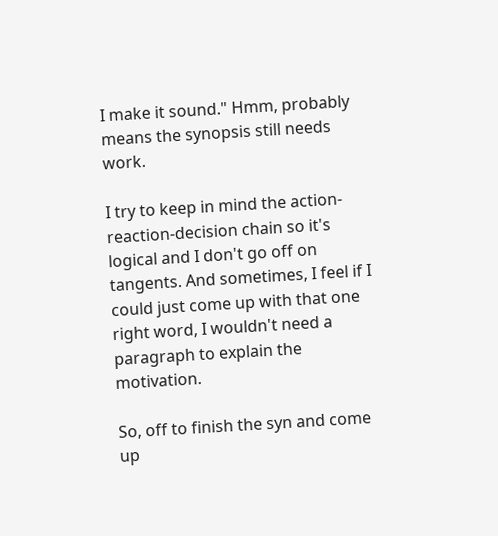I make it sound." Hmm, probably means the synopsis still needs work.

I try to keep in mind the action-reaction-decision chain so it's logical and I don't go off on tangents. And sometimes, I feel if I could just come up with that one right word, I wouldn't need a paragraph to explain the motivation.

So, off to finish the syn and come up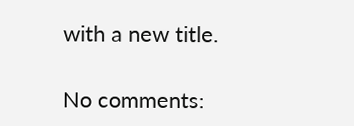with a new title.

No comments: